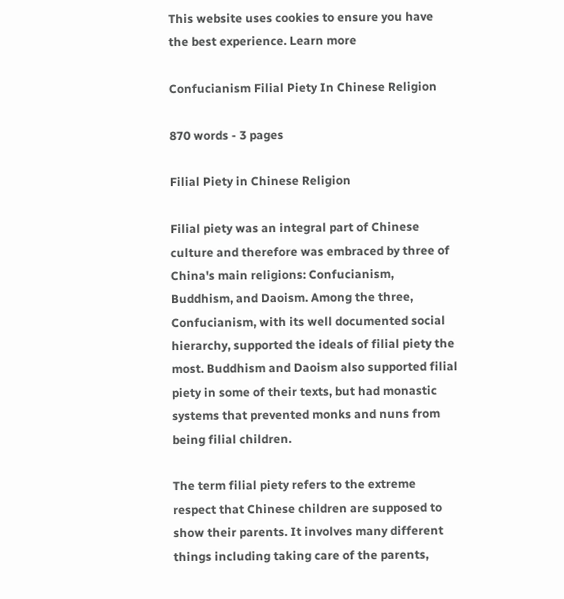This website uses cookies to ensure you have the best experience. Learn more

Confucianism Filial Piety In Chinese Religion

870 words - 3 pages

Filial Piety in Chinese Religion

Filial piety was an integral part of Chinese culture and therefore was embraced by three of China's main religions: Confucianism, Buddhism, and Daoism. Among the three, Confucianism, with its well documented social hierarchy, supported the ideals of filial piety the most. Buddhism and Daoism also supported filial piety in some of their texts, but had monastic systems that prevented monks and nuns from being filial children.

The term filial piety refers to the extreme respect that Chinese children are supposed to show their parents. It involves many different things including taking care of the parents,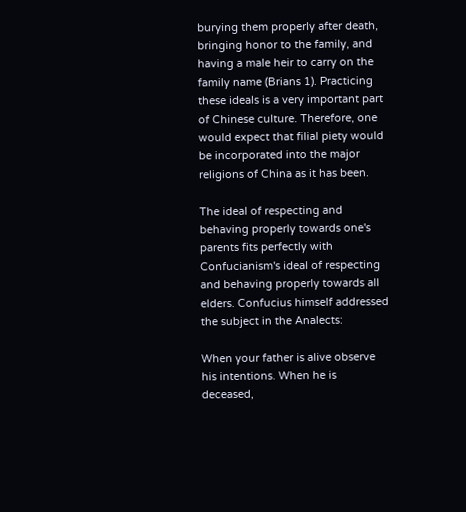burying them properly after death, bringing honor to the family, and having a male heir to carry on the family name (Brians 1). Practicing these ideals is a very important part of Chinese culture. Therefore, one would expect that filial piety would be incorporated into the major religions of China as it has been.

The ideal of respecting and behaving properly towards one's parents fits perfectly with Confucianism's ideal of respecting and behaving properly towards all elders. Confucius himself addressed the subject in the Analects:

When your father is alive observe his intentions. When he is deceased,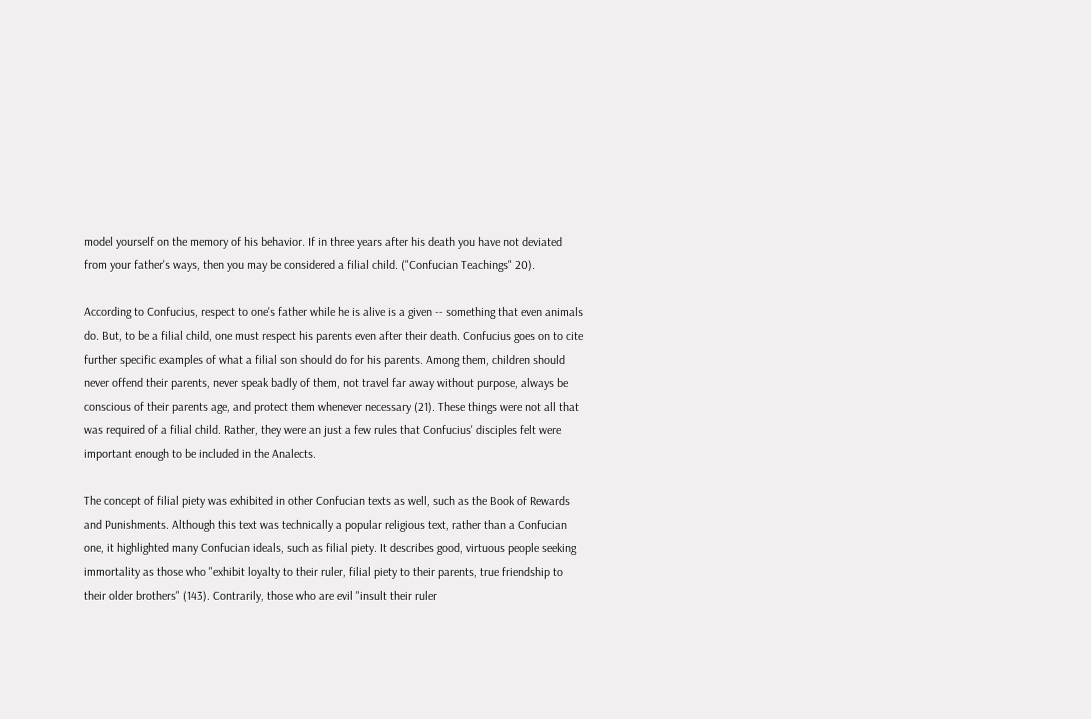model yourself on the memory of his behavior. If in three years after his death you have not deviated from your father's ways, then you may be considered a filial child. ("Confucian Teachings" 20).

According to Confucius, respect to one's father while he is alive is a given -- something that even animals do. But, to be a filial child, one must respect his parents even after their death. Confucius goes on to cite further specific examples of what a filial son should do for his parents. Among them, children should never offend their parents, never speak badly of them, not travel far away without purpose, always be conscious of their parents age, and protect them whenever necessary (21). These things were not all that was required of a filial child. Rather, they were an just a few rules that Confucius' disciples felt were important enough to be included in the Analects.

The concept of filial piety was exhibited in other Confucian texts as well, such as the Book of Rewards and Punishments. Although this text was technically a popular religious text, rather than a Confucian one, it highlighted many Confucian ideals, such as filial piety. It describes good, virtuous people seeking immortality as those who "exhibit loyalty to their ruler, filial piety to their parents, true friendship to their older brothers" (143). Contrarily, those who are evil "insult their ruler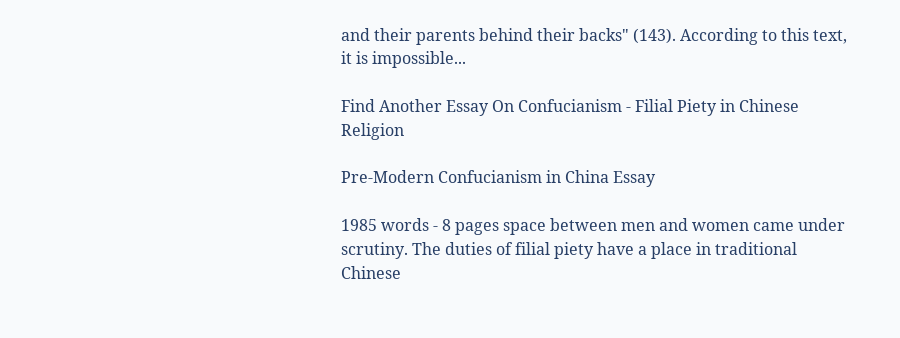and their parents behind their backs" (143). According to this text, it is impossible...

Find Another Essay On Confucianism - Filial Piety in Chinese Religion

Pre-Modern Confucianism in China Essay

1985 words - 8 pages space between men and women came under scrutiny. The duties of filial piety have a place in traditional Chinese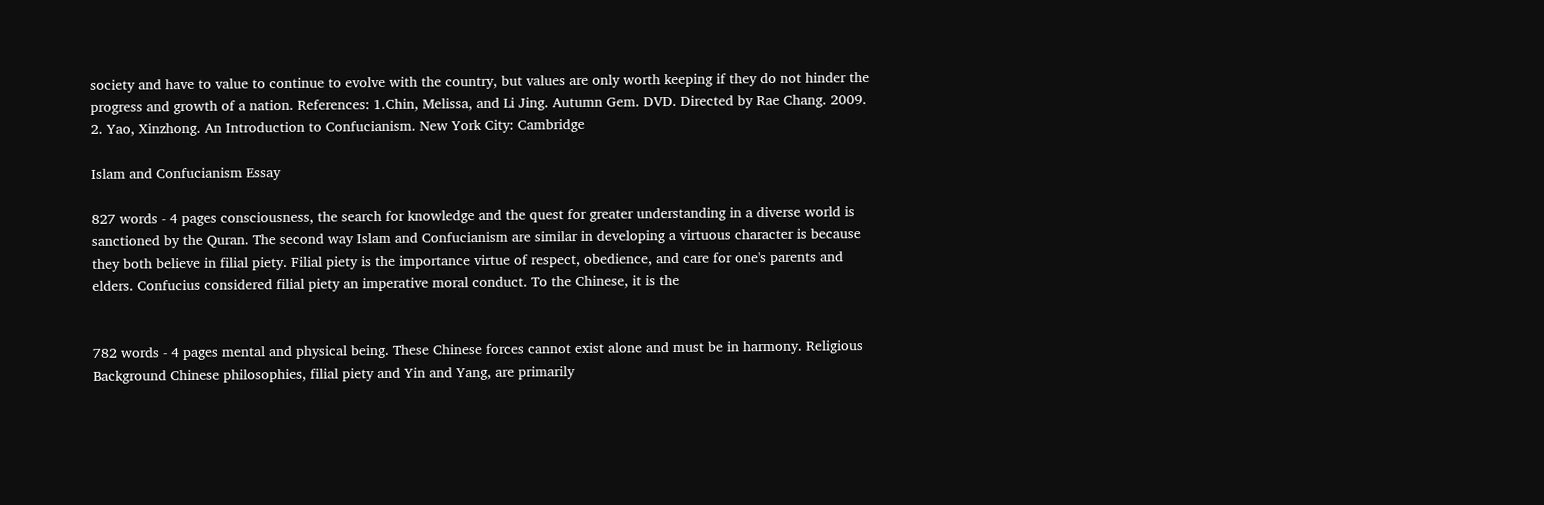society and have to value to continue to evolve with the country, but values are only worth keeping if they do not hinder the progress and growth of a nation. References: 1.Chin, Melissa, and Li Jing. Autumn Gem. DVD. Directed by Rae Chang. 2009. 2. Yao, Xinzhong. An Introduction to Confucianism. New York City: Cambridge

Islam and Confucianism Essay

827 words - 4 pages consciousness, the search for knowledge and the quest for greater understanding in a diverse world is sanctioned by the Quran. The second way Islam and Confucianism are similar in developing a virtuous character is because they both believe in filial piety. Filial piety is the importance virtue of respect, obedience, and care for one's parents and elders. Confucius considered filial piety an imperative moral conduct. To the Chinese, it is the


782 words - 4 pages mental and physical being. These Chinese forces cannot exist alone and must be in harmony. Religious Background Chinese philosophies, filial piety and Yin and Yang, are primarily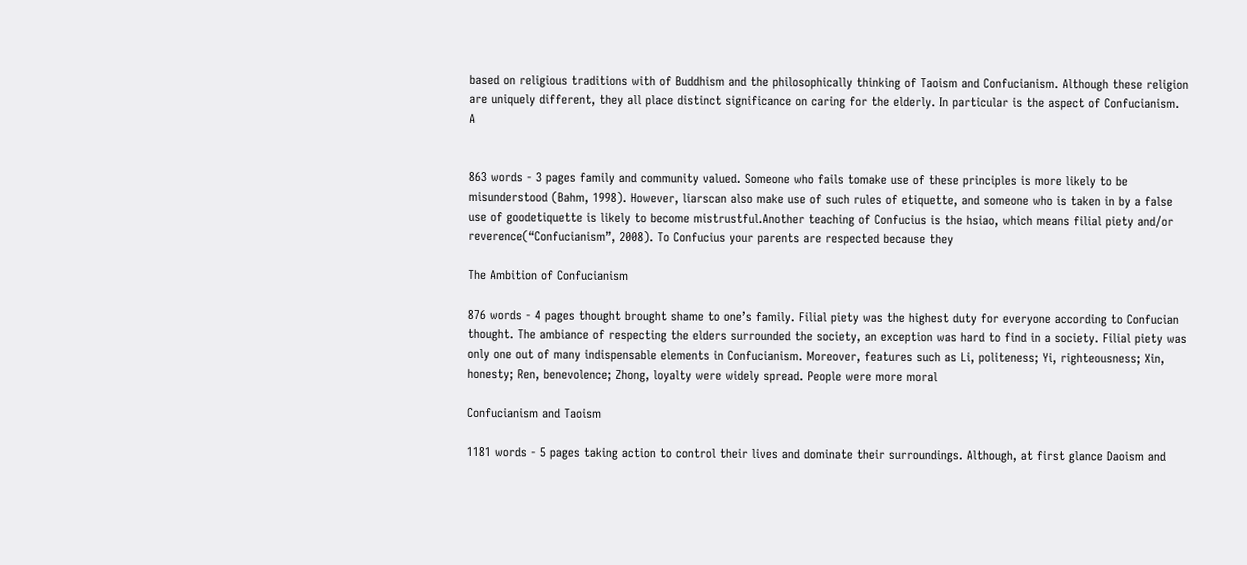based on religious traditions with of Buddhism and the philosophically thinking of Taoism and Confucianism. Although these religion are uniquely different, they all place distinct significance on caring for the elderly. In particular is the aspect of Confucianism. A


863 words - 3 pages family and community valued. Someone who fails tomake use of these principles is more likely to be misunderstood (Bahm, 1998). However, liarscan also make use of such rules of etiquette, and someone who is taken in by a false use of goodetiquette is likely to become mistrustful.Another teaching of Confucius is the hsiao, which means filial piety and/or reverence(“Confucianism”, 2008). To Confucius your parents are respected because they

The Ambition of Confucianism

876 words - 4 pages thought brought shame to one’s family. Filial piety was the highest duty for everyone according to Confucian thought. The ambiance of respecting the elders surrounded the society, an exception was hard to find in a society. Filial piety was only one out of many indispensable elements in Confucianism. Moreover, features such as Li, politeness; Yi, righteousness; Xin, honesty; Ren, benevolence; Zhong, loyalty were widely spread. People were more moral

Confucianism and Taoism

1181 words - 5 pages taking action to control their lives and dominate their surroundings. Although, at first glance Daoism and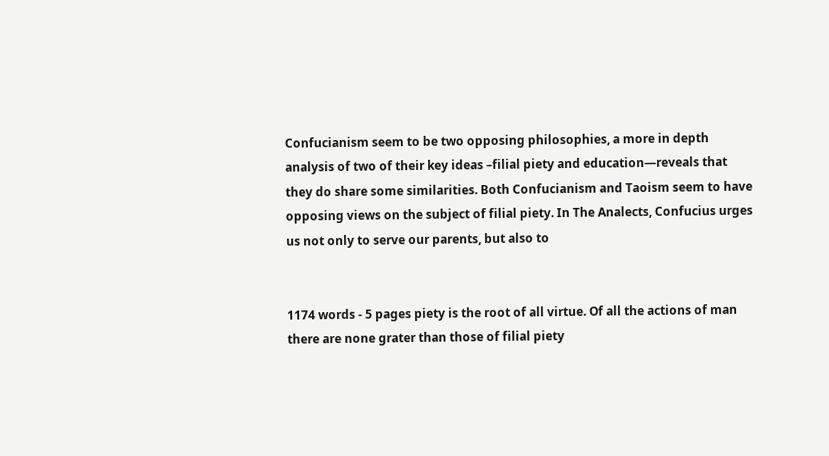Confucianism seem to be two opposing philosophies, a more in depth analysis of two of their key ideas –filial piety and education—reveals that they do share some similarities. Both Confucianism and Taoism seem to have opposing views on the subject of filial piety. In The Analects, Confucius urges us not only to serve our parents, but also to


1174 words - 5 pages piety is the root of all virtue. Of all the actions of man there are none grater than those of filial piety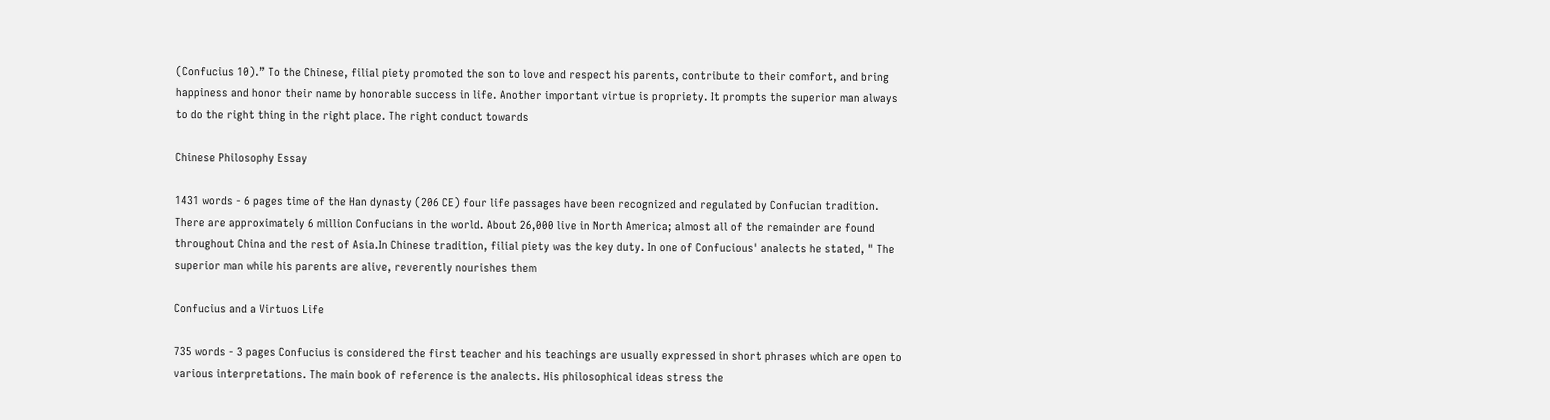(Confucius 10).” To the Chinese, filial piety promoted the son to love and respect his parents, contribute to their comfort, and bring happiness and honor their name by honorable success in life. Another important virtue is propriety. It prompts the superior man always to do the right thing in the right place. The right conduct towards

Chinese Philosophy Essay

1431 words - 6 pages time of the Han dynasty (206 CE) four life passages have been recognized and regulated by Confucian tradition. There are approximately 6 million Confucians in the world. About 26,000 live in North America; almost all of the remainder are found throughout China and the rest of Asia.In Chinese tradition, filial piety was the key duty. In one of Confucious' analects he stated, " The superior man while his parents are alive, reverently nourishes them

Confucius and a Virtuos Life

735 words - 3 pages Confucius is considered the first teacher and his teachings are usually expressed in short phrases which are open to various interpretations. The main book of reference is the analects. His philosophical ideas stress the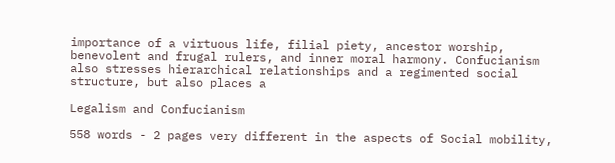importance of a virtuous life, filial piety, ancestor worship, benevolent and frugal rulers, and inner moral harmony. Confucianism also stresses hierarchical relationships and a regimented social structure, but also places a

Legalism and Confucianism

558 words - 2 pages very different in the aspects of Social mobility,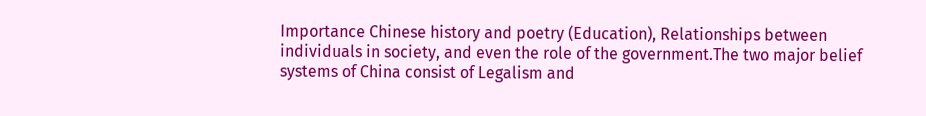Importance Chinese history and poetry (Education), Relationships between individuals in society, and even the role of the government.The two major belief systems of China consist of Legalism and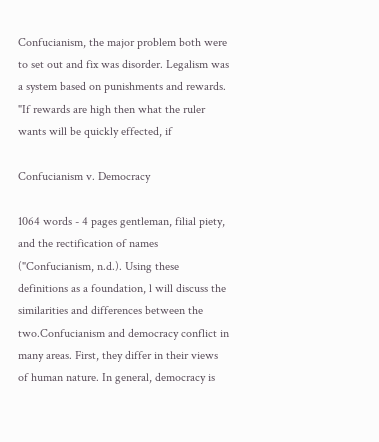Confucianism, the major problem both were to set out and fix was disorder. Legalism was a system based on punishments and rewards. "If rewards are high then what the ruler wants will be quickly effected, if

Confucianism v. Democracy

1064 words - 4 pages gentleman, filial piety, and the rectification of names ("Confucianism, n.d.). Using these definitions as a foundation, l will discuss the similarities and differences between the two.Confucianism and democracy conflict in many areas. First, they differ in their views of human nature. In general, democracy is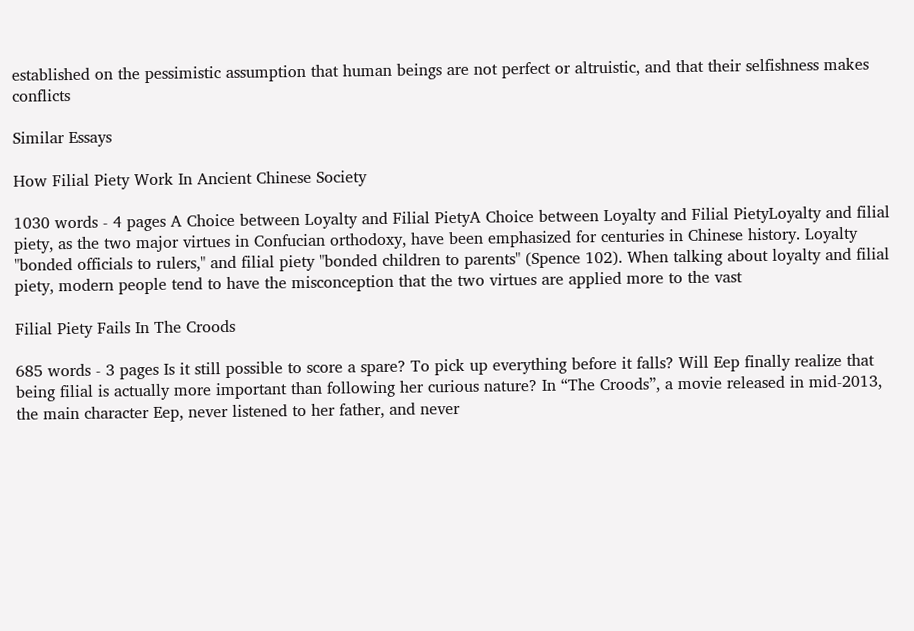established on the pessimistic assumption that human beings are not perfect or altruistic, and that their selfishness makes conflicts

Similar Essays

How Filial Piety Work In Ancient Chinese Society

1030 words - 4 pages A Choice between Loyalty and Filial PietyA Choice between Loyalty and Filial PietyLoyalty and filial piety, as the two major virtues in Confucian orthodoxy, have been emphasized for centuries in Chinese history. Loyalty "bonded officials to rulers," and filial piety "bonded children to parents" (Spence 102). When talking about loyalty and filial piety, modern people tend to have the misconception that the two virtues are applied more to the vast

Filial Piety Fails In The Croods

685 words - 3 pages Is it still possible to score a spare? To pick up everything before it falls? Will Eep finally realize that being filial is actually more important than following her curious nature? In “The Croods”, a movie released in mid-2013, the main character Eep, never listened to her father, and never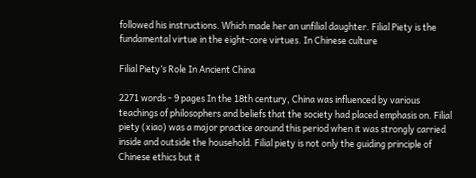followed his instructions. Which made her an unfilial daughter. Filial Piety is the fundamental virtue in the eight-core virtues. In Chinese culture

Filial Piety’s Role In Ancient China

2271 words - 9 pages In the 18th century, China was influenced by various teachings of philosophers and beliefs that the society had placed emphasis on. Filial piety (xiao) was a major practice around this period when it was strongly carried inside and outside the household. Filial piety is not only the guiding principle of Chinese ethics but it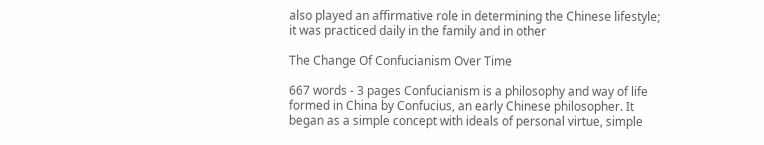also played an affirmative role in determining the Chinese lifestyle; it was practiced daily in the family and in other

The Change Of Confucianism Over Time

667 words - 3 pages Confucianism is a philosophy and way of life formed in China by Confucius, an early Chinese philosopher. It began as a simple concept with ideals of personal virtue, simple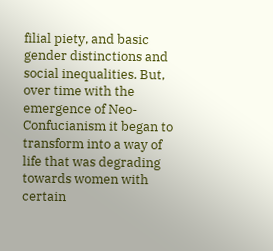filial piety, and basic gender distinctions and social inequalities. But, over time with the emergence of Neo-Confucianism it began to transform into a way of life that was degrading towards women with certain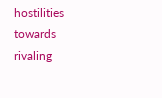hostilities towards rivaling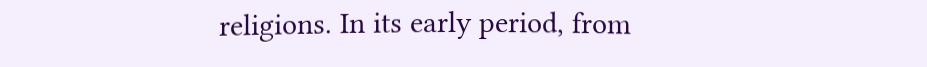religions. In its early period, from